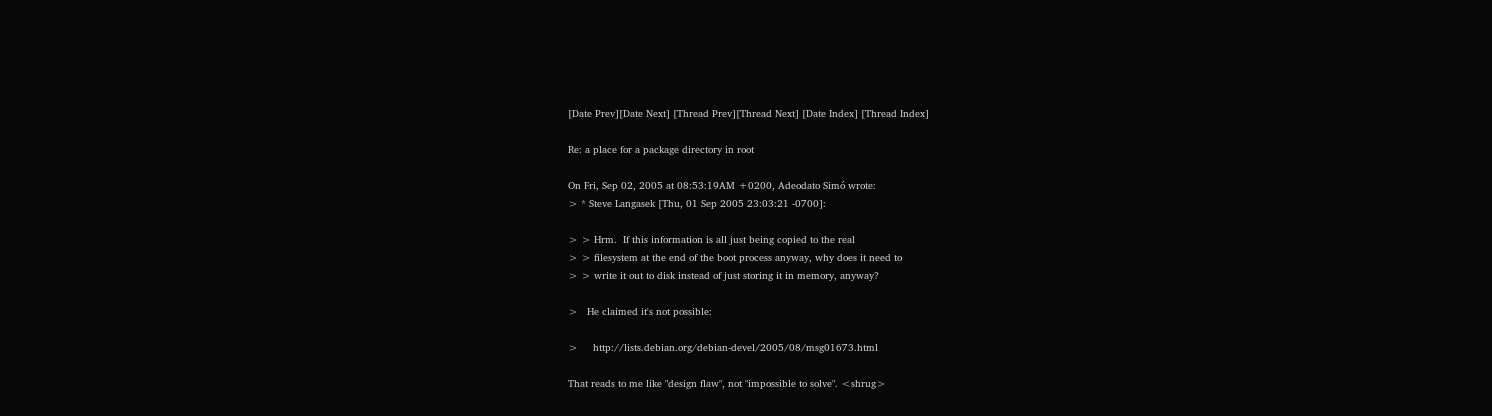[Date Prev][Date Next] [Thread Prev][Thread Next] [Date Index] [Thread Index]

Re: a place for a package directory in root

On Fri, Sep 02, 2005 at 08:53:19AM +0200, Adeodato Simó wrote:
> * Steve Langasek [Thu, 01 Sep 2005 23:03:21 -0700]:

> > Hrm.  If this information is all just being copied to the real
> > filesystem at the end of the boot process anyway, why does it need to
> > write it out to disk instead of just storing it in memory, anyway?

>   He claimed it's not possible:

>     http://lists.debian.org/debian-devel/2005/08/msg01673.html

That reads to me like "design flaw", not "impossible to solve". <shrug>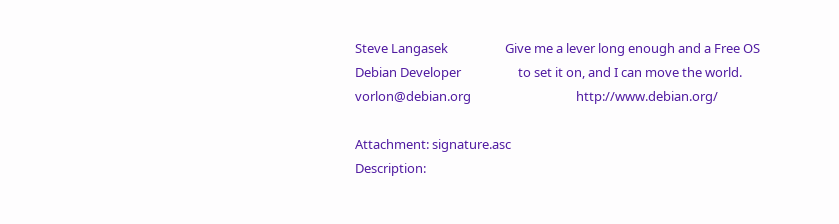Steve Langasek                   Give me a lever long enough and a Free OS
Debian Developer                   to set it on, and I can move the world.
vorlon@debian.org                                   http://www.debian.org/

Attachment: signature.asc
Description: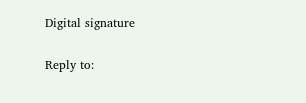Digital signature

Reply to: